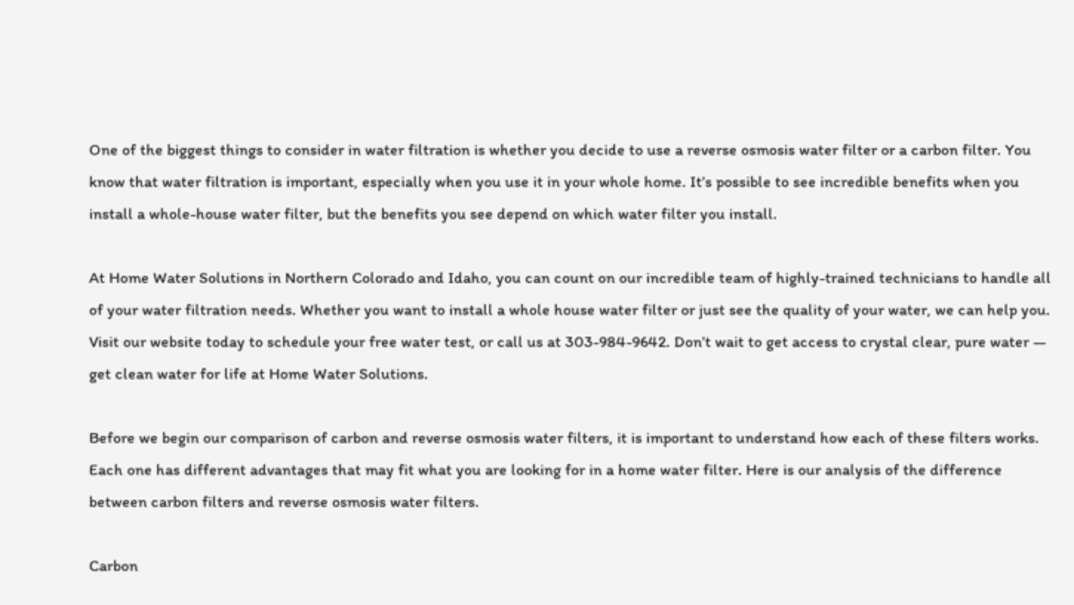One of the biggest things to consider in water filtration is whether you decide to use a reverse osmosis water filter or a carbon filter. You know that water filtration is important, especially when you use it in your whole home. It’s possible to see incredible benefits when you install a whole-house water filter, but the benefits you see depend on which water filter you install.

At Home Water Solutions in Northern Colorado and Idaho, you can count on our incredible team of highly-trained technicians to handle all of your water filtration needs. Whether you want to install a whole house water filter or just see the quality of your water, we can help you. Visit our website today to schedule your free water test, or call us at 303-984-9642. Don’t wait to get access to crystal clear, pure water — get clean water for life at Home Water Solutions.

Before we begin our comparison of carbon and reverse osmosis water filters, it is important to understand how each of these filters works. Each one has different advantages that may fit what you are looking for in a home water filter. Here is our analysis of the difference between carbon filters and reverse osmosis water filters.

Carbon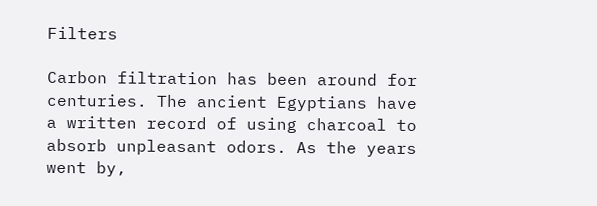Filters

Carbon filtration has been around for centuries. The ancient Egyptians have a written record of using charcoal to absorb unpleasant odors. As the years went by,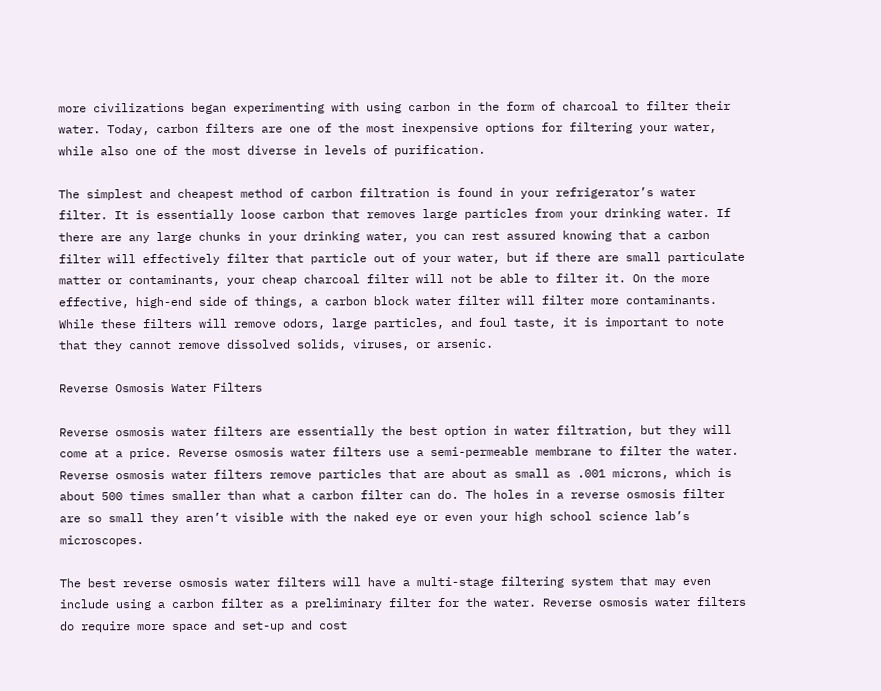more civilizations began experimenting with using carbon in the form of charcoal to filter their water. Today, carbon filters are one of the most inexpensive options for filtering your water, while also one of the most diverse in levels of purification.

The simplest and cheapest method of carbon filtration is found in your refrigerator’s water filter. It is essentially loose carbon that removes large particles from your drinking water. If there are any large chunks in your drinking water, you can rest assured knowing that a carbon filter will effectively filter that particle out of your water, but if there are small particulate matter or contaminants, your cheap charcoal filter will not be able to filter it. On the more effective, high-end side of things, a carbon block water filter will filter more contaminants. While these filters will remove odors, large particles, and foul taste, it is important to note that they cannot remove dissolved solids, viruses, or arsenic.

Reverse Osmosis Water Filters

Reverse osmosis water filters are essentially the best option in water filtration, but they will come at a price. Reverse osmosis water filters use a semi-permeable membrane to filter the water. Reverse osmosis water filters remove particles that are about as small as .001 microns, which is about 500 times smaller than what a carbon filter can do. The holes in a reverse osmosis filter are so small they aren’t visible with the naked eye or even your high school science lab’s microscopes.

The best reverse osmosis water filters will have a multi-stage filtering system that may even include using a carbon filter as a preliminary filter for the water. Reverse osmosis water filters do require more space and set-up and cost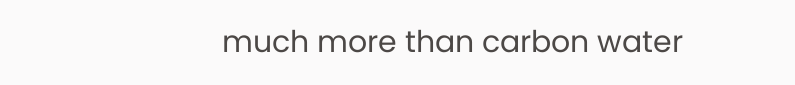much more than carbon water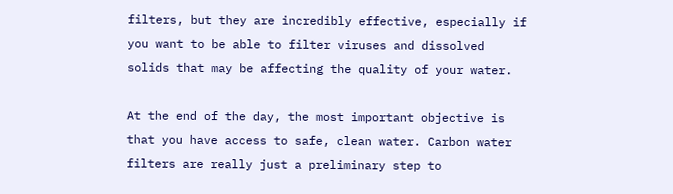filters, but they are incredibly effective, especially if you want to be able to filter viruses and dissolved solids that may be affecting the quality of your water.

At the end of the day, the most important objective is that you have access to safe, clean water. Carbon water filters are really just a preliminary step to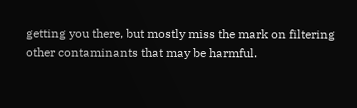getting you there, but mostly miss the mark on filtering other contaminants that may be harmful.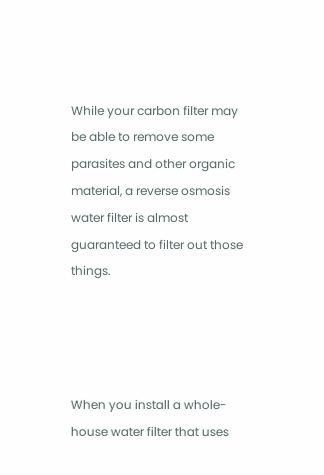While your carbon filter may be able to remove some parasites and other organic material, a reverse osmosis water filter is almost guaranteed to filter out those things.




When you install a whole-house water filter that uses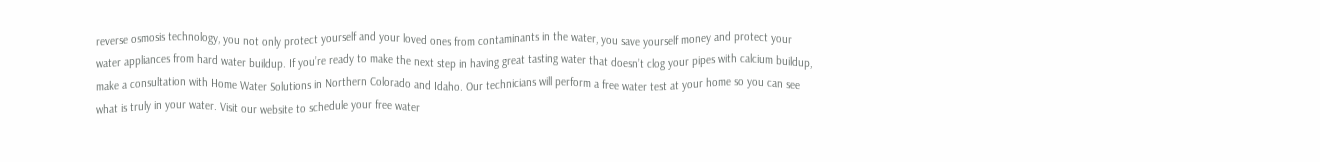reverse osmosis technology, you not only protect yourself and your loved ones from contaminants in the water, you save yourself money and protect your water appliances from hard water buildup. If you’re ready to make the next step in having great tasting water that doesn’t clog your pipes with calcium buildup, make a consultation with Home Water Solutions in Northern Colorado and Idaho. Our technicians will perform a free water test at your home so you can see what is truly in your water. Visit our website to schedule your free water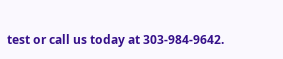test or call us today at 303-984-9642.